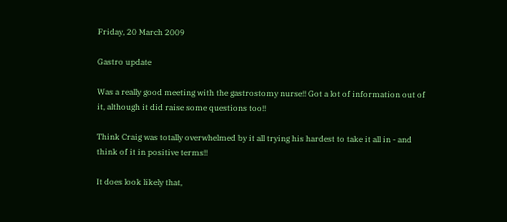Friday, 20 March 2009

Gastro update

Was a really good meeting with the gastrostomy nurse!! Got a lot of information out of it, although it did raise some questions too!!

Think Craig was totally overwhelmed by it all trying his hardest to take it all in - and think of it in positive terms!!

It does look likely that,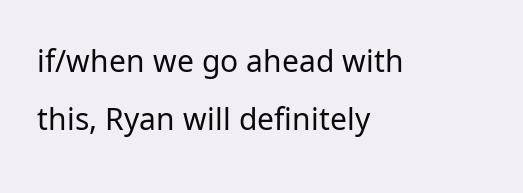if/when we go ahead with this, Ryan will definitely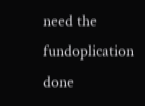need the fundoplication done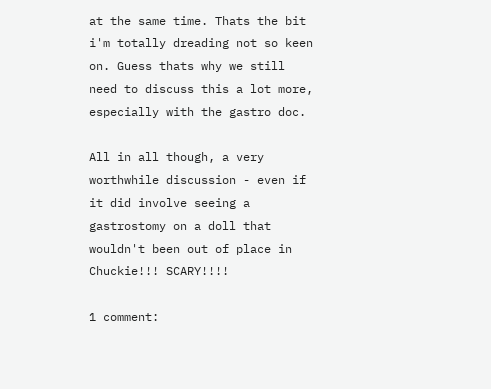at the same time. Thats the bit i'm totally dreading not so keen on. Guess thats why we still need to discuss this a lot more, especially with the gastro doc.

All in all though, a very worthwhile discussion - even if it did involve seeing a gastrostomy on a doll that wouldn't been out of place in Chuckie!!! SCARY!!!!

1 comment: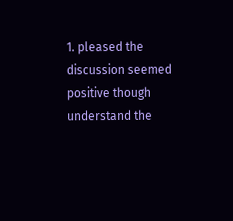1. pleased the discussion seemed positive though understand the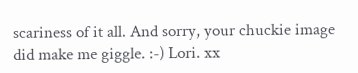scariness of it all. And sorry, your chuckie image did make me giggle. :-) Lori. xx